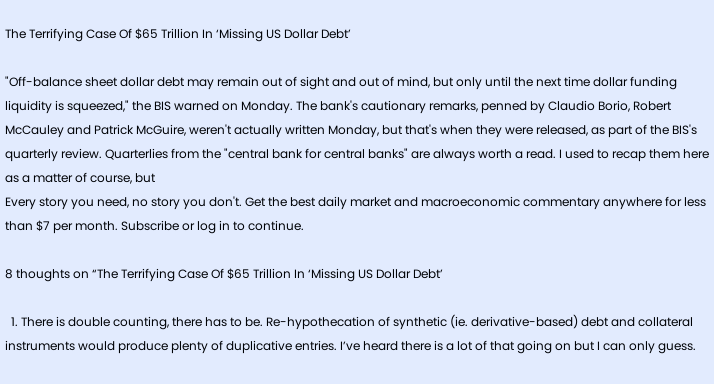The Terrifying Case Of $65 Trillion In ‘Missing US Dollar Debt’

"Off-balance sheet dollar debt may remain out of sight and out of mind, but only until the next time dollar funding liquidity is squeezed," the BIS warned on Monday. The bank's cautionary remarks, penned by Claudio Borio, Robert McCauley and Patrick McGuire, weren't actually written Monday, but that's when they were released, as part of the BIS's quarterly review. Quarterlies from the "central bank for central banks" are always worth a read. I used to recap them here as a matter of course, but
Every story you need, no story you don't. Get the best daily market and macroeconomic commentary anywhere for less than $7 per month. Subscribe or log in to continue.

8 thoughts on “The Terrifying Case Of $65 Trillion In ‘Missing US Dollar Debt’

  1. There is double counting, there has to be. Re-hypothecation of synthetic (ie. derivative-based) debt and collateral instruments would produce plenty of duplicative entries. I’ve heard there is a lot of that going on but I can only guess.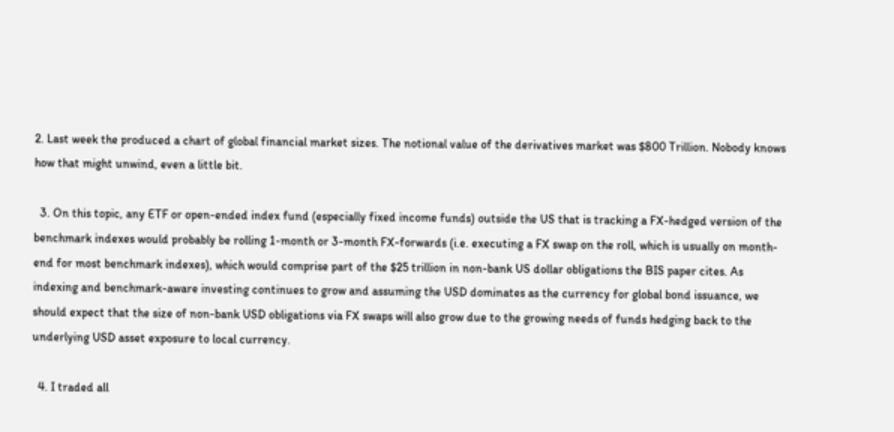2. Last week the produced a chart of global financial market sizes. The notional value of the derivatives market was $800 Trillion. Nobody knows how that might unwind, even a little bit.

  3. On this topic, any ETF or open-ended index fund (especially fixed income funds) outside the US that is tracking a FX-hedged version of the benchmark indexes would probably be rolling 1-month or 3-month FX-forwards (i.e. executing a FX swap on the roll, which is usually on month-end for most benchmark indexes), which would comprise part of the $25 trillion in non-bank US dollar obligations the BIS paper cites. As indexing and benchmark-aware investing continues to grow and assuming the USD dominates as the currency for global bond issuance, we should expect that the size of non-bank USD obligations via FX swaps will also grow due to the growing needs of funds hedging back to the underlying USD asset exposure to local currency.

  4. I traded all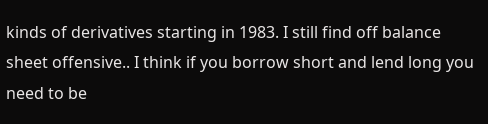kinds of derivatives starting in 1983. I still find off balance sheet offensive.. I think if you borrow short and lend long you need to be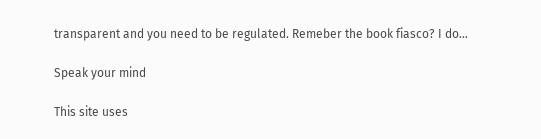transparent and you need to be regulated. Remeber the book fiasco? I do…

Speak your mind

This site uses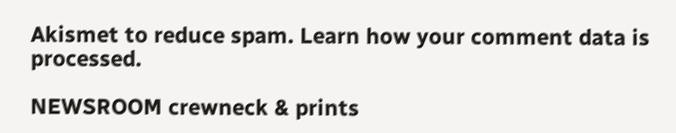Akismet to reduce spam. Learn how your comment data is processed.

NEWSROOM crewneck & prints